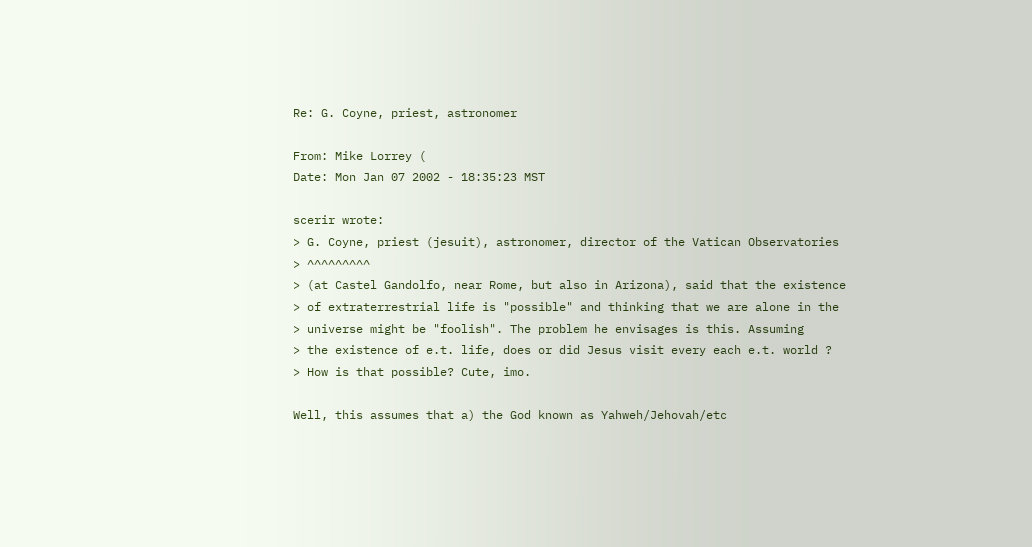Re: G. Coyne, priest, astronomer

From: Mike Lorrey (
Date: Mon Jan 07 2002 - 18:35:23 MST

scerir wrote:
> G. Coyne, priest (jesuit), astronomer, director of the Vatican Observatories
> ^^^^^^^^^
> (at Castel Gandolfo, near Rome, but also in Arizona), said that the existence
> of extraterrestrial life is "possible" and thinking that we are alone in the
> universe might be "foolish". The problem he envisages is this. Assuming
> the existence of e.t. life, does or did Jesus visit every each e.t. world ?
> How is that possible? Cute, imo.

Well, this assumes that a) the God known as Yahweh/Jehovah/etc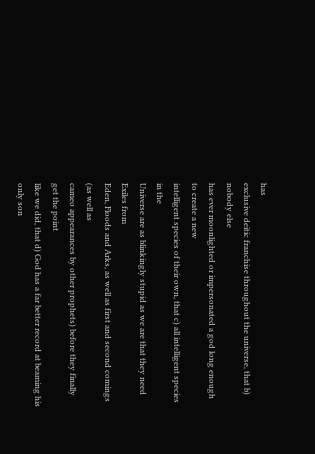has
exclusive deitic franchise throughout the universe, that b) nobody else
has ever moonlighted or impersonated a god long enough to create a new
intelligent species of their own, that c) all intelligent species in the
Universe are as blinkingly stupid as we are that they need Exiles from
Eden, Floods and Arks, as well as first and second comings (as well as
cameo appearances by other prophets) before they finally get the point
like we did, that d) God has a far better record at beaming his only son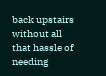back upstairs without all that hassle of needing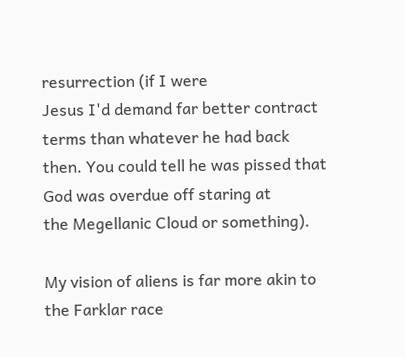resurrection (if I were
Jesus I'd demand far better contract terms than whatever he had back
then. You could tell he was pissed that God was overdue off staring at
the Megellanic Cloud or something).

My vision of aliens is far more akin to the Farklar race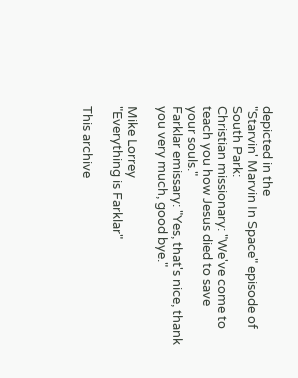depicted in the
"Starvin' Marvin In Space" episode of South Park:
Christian missionary: "We've come to teach you how Jesus died to save
your souls."
Farklar emissary: "Yes, that's nice, thank you very much, good bye."

Mike Lorrey
"Everything is Farklar"

This archive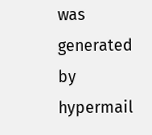was generated by hypermail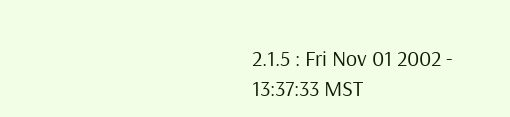2.1.5 : Fri Nov 01 2002 - 13:37:33 MST